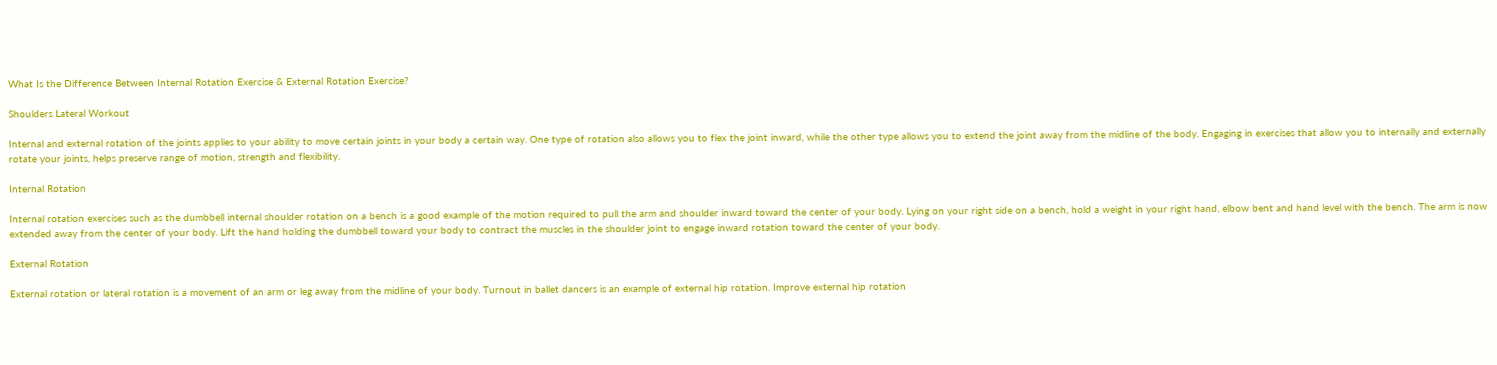What Is the Difference Between Internal Rotation Exercise & External Rotation Exercise?

Shoulders Lateral Workout

Internal and external rotation of the joints applies to your ability to move certain joints in your body a certain way. One type of rotation also allows you to flex the joint inward, while the other type allows you to extend the joint away from the midline of the body. Engaging in exercises that allow you to internally and externally rotate your joints, helps preserve range of motion, strength and flexibility.

Internal Rotation

Internal rotation exercises such as the dumbbell internal shoulder rotation on a bench is a good example of the motion required to pull the arm and shoulder inward toward the center of your body. Lying on your right side on a bench, hold a weight in your right hand, elbow bent and hand level with the bench. The arm is now extended away from the center of your body. Lift the hand holding the dumbbell toward your body to contract the muscles in the shoulder joint to engage inward rotation toward the center of your body.

External Rotation

External rotation or lateral rotation is a movement of an arm or leg away from the midline of your body. Turnout in ballet dancers is an example of external hip rotation. Improve external hip rotation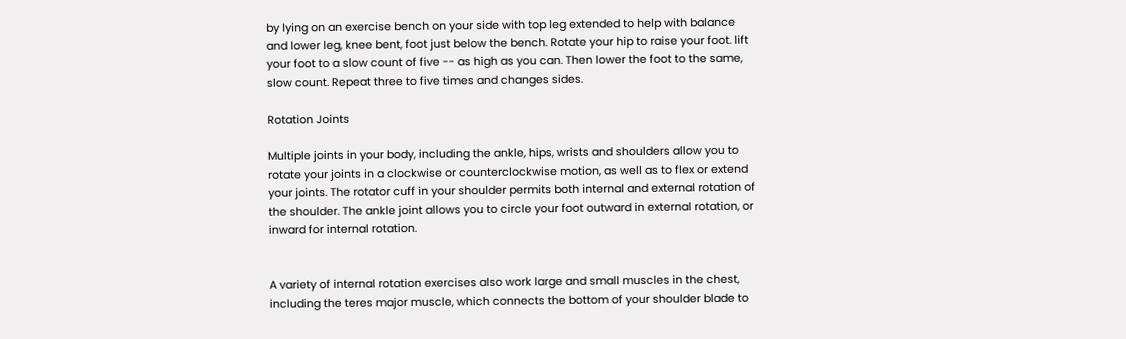by lying on an exercise bench on your side with top leg extended to help with balance and lower leg, knee bent, foot just below the bench. Rotate your hip to raise your foot. lift your foot to a slow count of five -- as high as you can. Then lower the foot to the same, slow count. Repeat three to five times and changes sides.

Rotation Joints

Multiple joints in your body, including the ankle, hips, wrists and shoulders allow you to rotate your joints in a clockwise or counterclockwise motion, as well as to flex or extend your joints. The rotator cuff in your shoulder permits both internal and external rotation of the shoulder. The ankle joint allows you to circle your foot outward in external rotation, or inward for internal rotation.


A variety of internal rotation exercises also work large and small muscles in the chest, including the teres major muscle, which connects the bottom of your shoulder blade to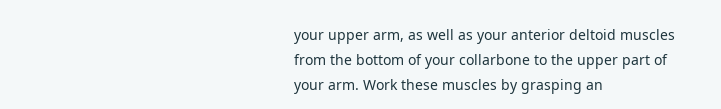your upper arm, as well as your anterior deltoid muscles from the bottom of your collarbone to the upper part of your arm. Work these muscles by grasping an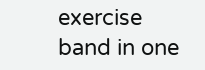exercise band in one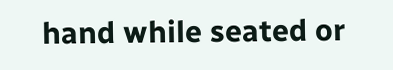hand while seated or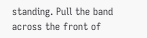standing. Pull the band across the front of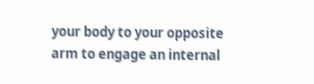your body to your opposite arm to engage an internal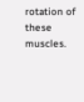rotation of these muscles.